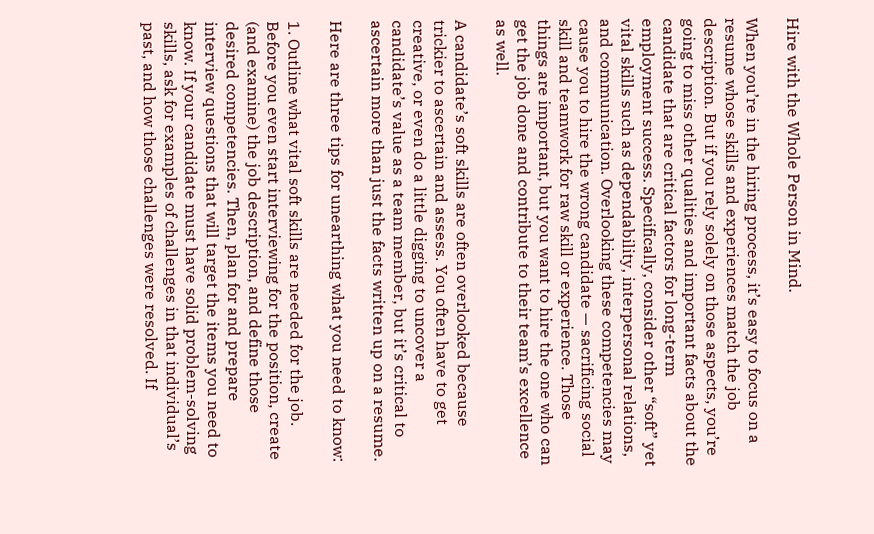Hire with the Whole Person in Mind.

When you’re in the hiring process, it’s easy to focus on a resume whose skills and experiences match the job description. But if you rely solely on those aspects, you’re going to miss other qualities and important facts about the candidate that are critical factors for long-term employment success. Specifically, consider other “soft” yet vital skills such as dependability, interpersonal relations, and communication. Overlooking these competencies may cause you to hire the wrong candidate — sacrificing social skill and teamwork for raw skill or experience. Those things are important, but you want to hire the one who can get the job done and contribute to their team’s excellence as well.

A candidate’s soft skills are often overlooked because trickier to ascertain and assess. You often have to get creative, or even do a little digging to uncover a candidate’s value as a team member, but it’s critical to ascertain more than just the facts written up on a resume.

Here are three tips for unearthing what you need to know:

1. Outline what vital soft skills are needed for the job.
Before you even start interviewing for the position, create (and examine) the job description, and define those desired competencies. Then, plan for and prepare interview questions that will target the items you need to know. If your candidate must have solid problem-solving skills, ask for examples of challenges in that individual’s past, and how those challenges were resolved. If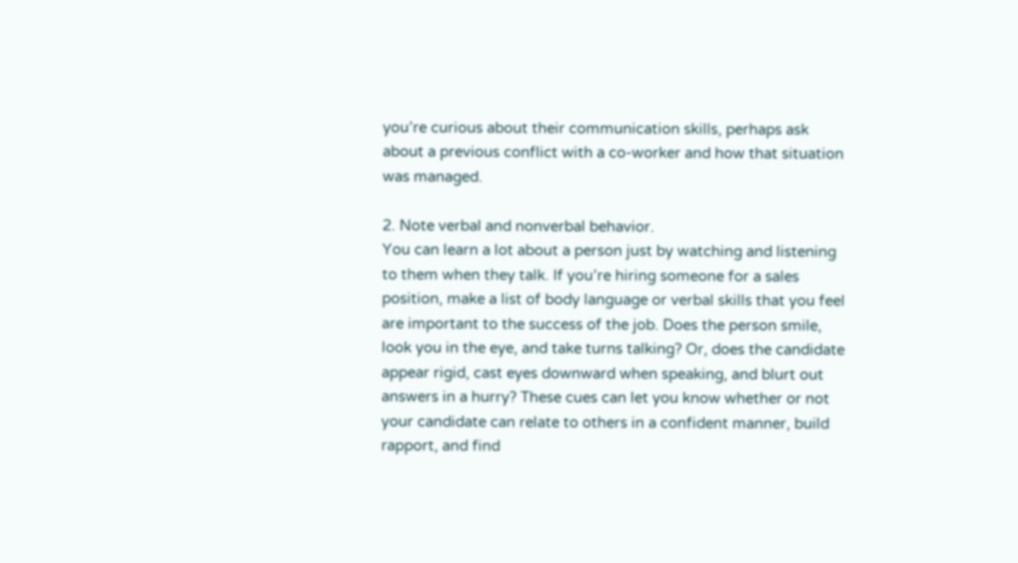you’re curious about their communication skills, perhaps ask about a previous conflict with a co-worker and how that situation was managed.

2. Note verbal and nonverbal behavior.
You can learn a lot about a person just by watching and listening to them when they talk. If you’re hiring someone for a sales position, make a list of body language or verbal skills that you feel are important to the success of the job. Does the person smile, look you in the eye, and take turns talking? Or, does the candidate appear rigid, cast eyes downward when speaking, and blurt out answers in a hurry? These cues can let you know whether or not your candidate can relate to others in a confident manner, build rapport, and find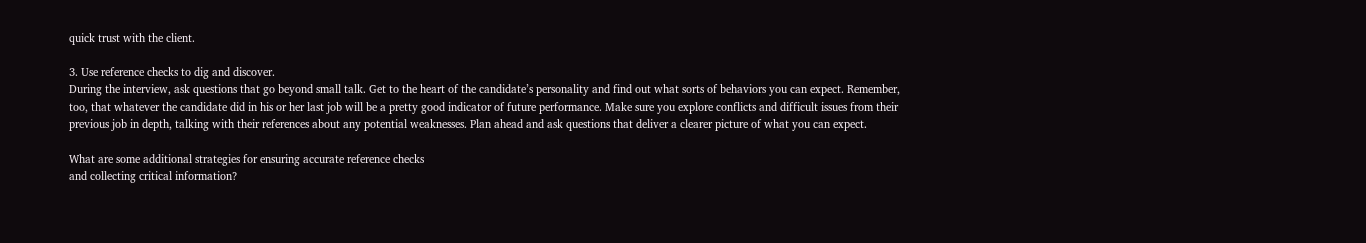quick trust with the client.

3. Use reference checks to dig and discover.
During the interview, ask questions that go beyond small talk. Get to the heart of the candidate’s personality and find out what sorts of behaviors you can expect. Remember, too, that whatever the candidate did in his or her last job will be a pretty good indicator of future performance. Make sure you explore conflicts and difficult issues from their previous job in depth, talking with their references about any potential weaknesses. Plan ahead and ask questions that deliver a clearer picture of what you can expect.

What are some additional strategies for ensuring accurate reference checks
and collecting critical information?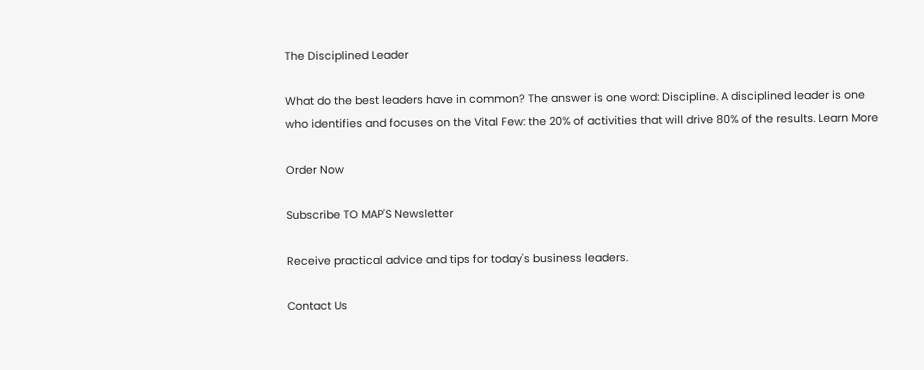The Disciplined Leader

What do the best leaders have in common? The answer is one word: Discipline. A disciplined leader is one who identifies and focuses on the Vital Few: the 20% of activities that will drive 80% of the results. Learn More

Order Now

Subscribe TO MAP'S Newsletter

Receive practical advice and tips for today's business leaders.

Contact Us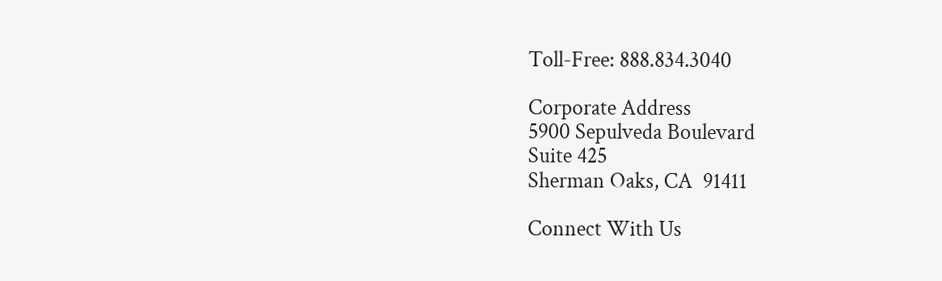Toll-Free: 888.834.3040

Corporate Address
5900 Sepulveda Boulevard
Suite 425
Sherman Oaks, CA  91411

Connect With Us